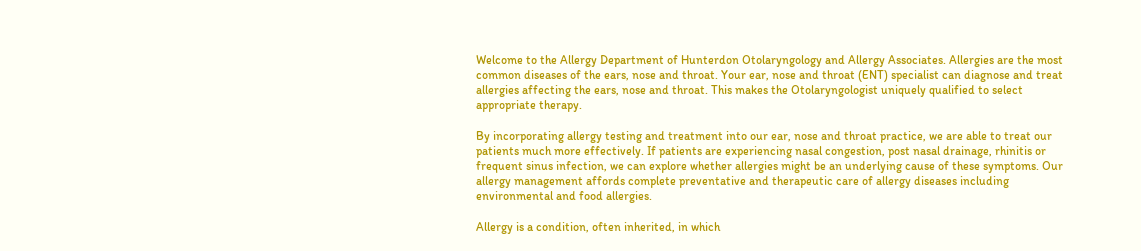Welcome to the Allergy Department of Hunterdon Otolaryngology and Allergy Associates. Allergies are the most common diseases of the ears, nose and throat. Your ear, nose and throat (ENT) specialist can diagnose and treat allergies affecting the ears, nose and throat. This makes the Otolaryngologist uniquely qualified to select appropriate therapy.

By incorporating allergy testing and treatment into our ear, nose and throat practice, we are able to treat our patients much more effectively. If patients are experiencing nasal congestion, post nasal drainage, rhinitis or frequent sinus infection, we can explore whether allergies might be an underlying cause of these symptoms. Our allergy management affords complete preventative and therapeutic care of allergy diseases including environmental and food allergies.

Allergy is a condition, often inherited, in which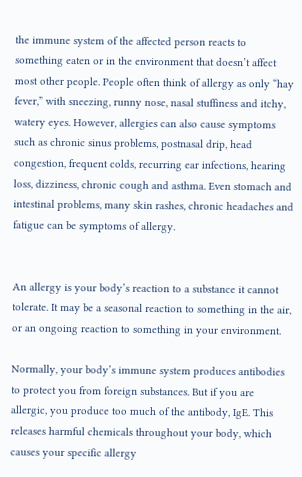the immune system of the affected person reacts to something eaten or in the environment that doesn’t affect most other people. People often think of allergy as only “hay fever,” with sneezing, runny nose, nasal stuffiness and itchy, watery eyes. However, allergies can also cause symptoms such as chronic sinus problems, postnasal drip, head congestion, frequent colds, recurring ear infections, hearing loss, dizziness, chronic cough and asthma. Even stomach and intestinal problems, many skin rashes, chronic headaches and fatigue can be symptoms of allergy.


An allergy is your body’s reaction to a substance it cannot tolerate. It may be a seasonal reaction to something in the air, or an ongoing reaction to something in your environment.

Normally, your body’s immune system produces antibodies to protect you from foreign substances. But if you are allergic, you produce too much of the antibody, IgE. This releases harmful chemicals throughout your body, which causes your specific allergy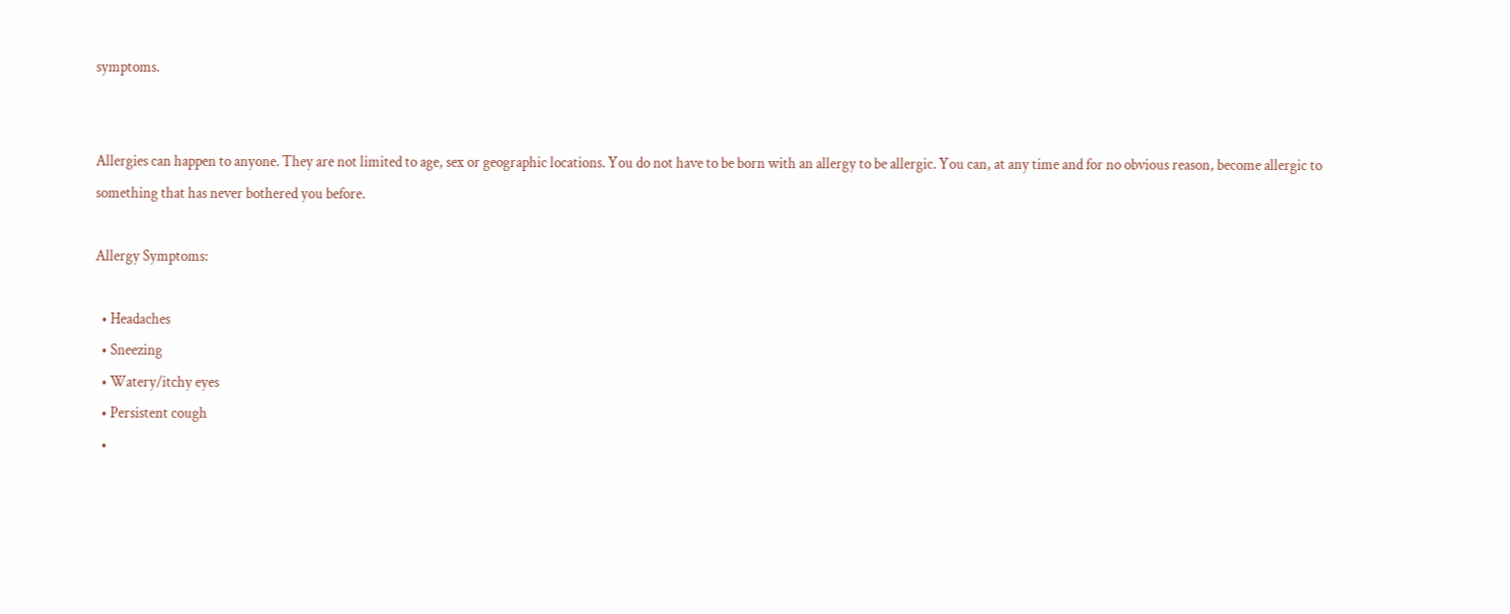symptoms.


Allergies can happen to anyone. They are not limited to age, sex or geographic locations. You do not have to be born with an allergy to be allergic. You can, at any time and for no obvious reason, become allergic to something that has never bothered you before.

Allergy Symptoms:

  • Headaches
  • Sneezing
  • Watery/itchy eyes
  • Persistent cough
  •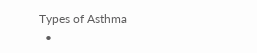Types of Asthma
  •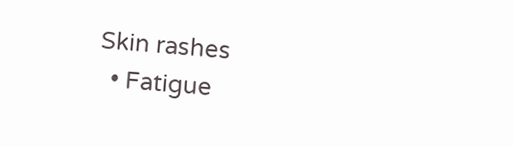Skin rashes
  • Fatigue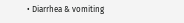• Diarrhea & vomiting